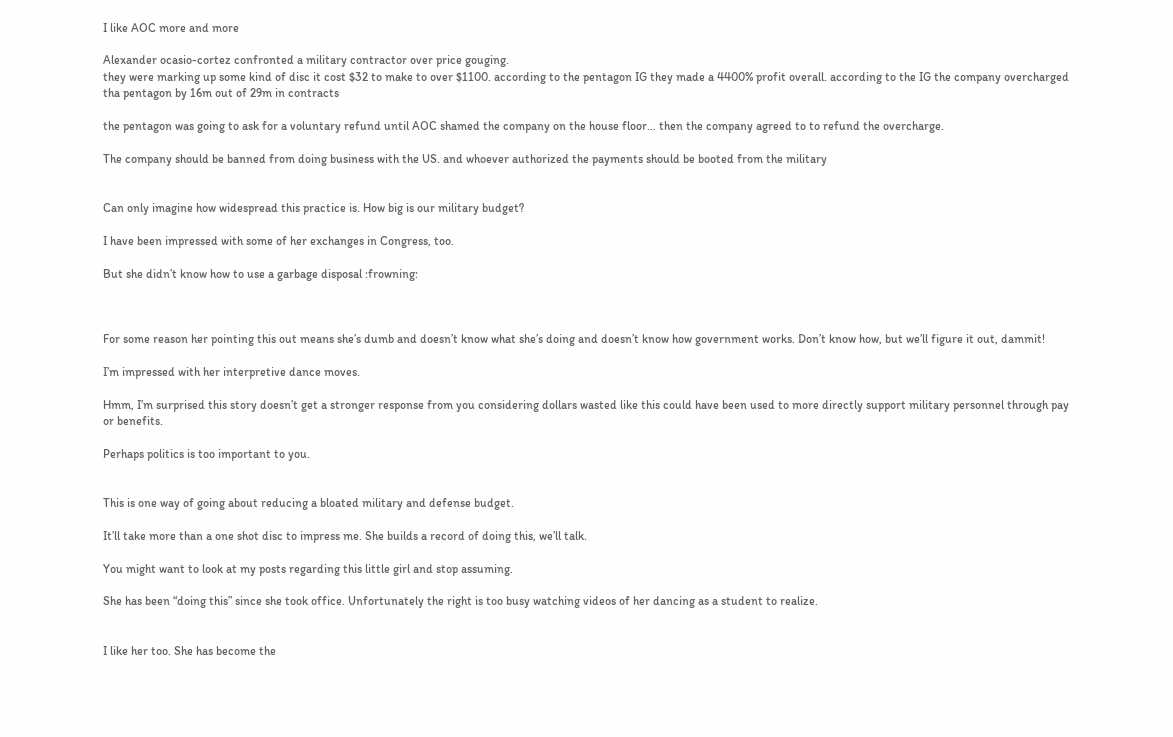I like AOC more and more

Alexander ocasio-cortez confronted a military contractor over price gouging.
they were marking up some kind of disc it cost $32 to make to over $1100. according to the pentagon IG they made a 4400% profit overall. according to the IG the company overcharged tha pentagon by 16m out of 29m in contracts

the pentagon was going to ask for a voluntary refund until AOC shamed the company on the house floor… then the company agreed to to refund the overcharge.

The company should be banned from doing business with the US. and whoever authorized the payments should be booted from the military


Can only imagine how widespread this practice is. How big is our military budget?

I have been impressed with some of her exchanges in Congress, too.

But she didn’t know how to use a garbage disposal :frowning:



For some reason her pointing this out means she’s dumb and doesn’t know what she’s doing and doesn’t know how government works. Don’t know how, but we’ll figure it out, dammit!

I’m impressed with her interpretive dance moves.

Hmm, I’m surprised this story doesn’t get a stronger response from you considering dollars wasted like this could have been used to more directly support military personnel through pay or benefits.

Perhaps politics is too important to you.


This is one way of going about reducing a bloated military and defense budget.

It’ll take more than a one shot disc to impress me. She builds a record of doing this, we’ll talk.

You might want to look at my posts regarding this little girl and stop assuming.

She has been “doing this” since she took office. Unfortunately the right is too busy watching videos of her dancing as a student to realize.


I like her too. She has become the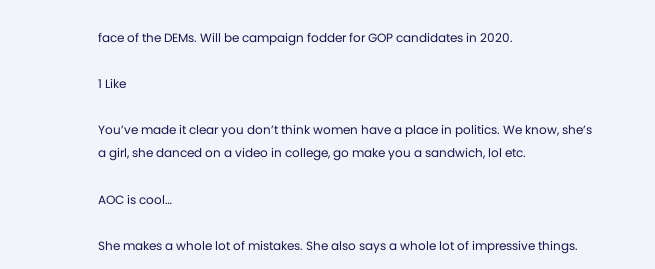face of the DEMs. Will be campaign fodder for GOP candidates in 2020.

1 Like

You’ve made it clear you don’t think women have a place in politics. We know, she’s a girl, she danced on a video in college, go make you a sandwich, lol etc.

AOC is cool…

She makes a whole lot of mistakes. She also says a whole lot of impressive things.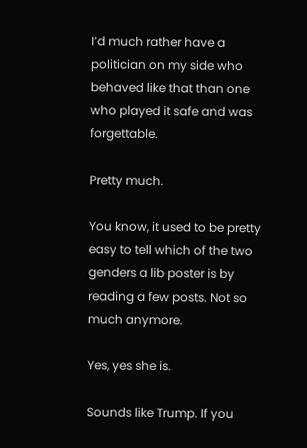I’d much rather have a politician on my side who behaved like that than one who played it safe and was forgettable.

Pretty much.

You know, it used to be pretty easy to tell which of the two genders a lib poster is by reading a few posts. Not so much anymore.

Yes, yes she is.

Sounds like Trump. If you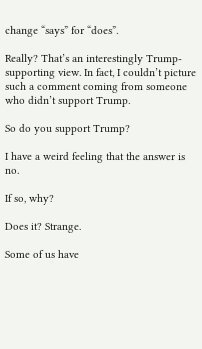change “says” for “does”.

Really? That’s an interestingly Trump-supporting view. In fact, I couldn’t picture such a comment coming from someone who didn’t support Trump.

So do you support Trump?

I have a weird feeling that the answer is no.

If so, why?

Does it? Strange.

Some of us have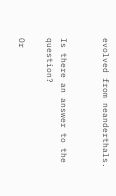evolved from neanderthals.


Is there an answer to the question?

Or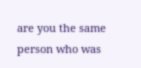are you the same person who was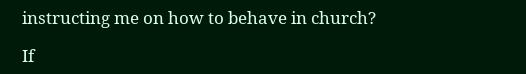instructing me on how to behave in church?

If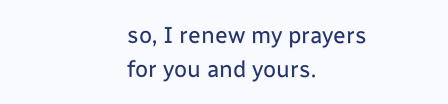so, I renew my prayers for you and yours.